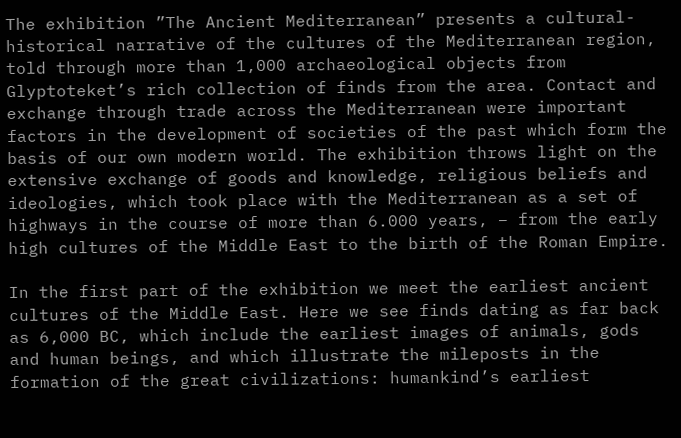The exhibition ”The Ancient Mediterranean” presents a cultural-historical narrative of the cultures of the Mediterranean region, told through more than 1,000 archaeological objects from Glyptoteket’s rich collection of finds from the area. Contact and exchange through trade across the Mediterranean were important factors in the development of societies of the past which form the basis of our own modern world. The exhibition throws light on the extensive exchange of goods and knowledge, religious beliefs and ideologies, which took place with the Mediterranean as a set of highways in the course of more than 6.000 years, – from the early high cultures of the Middle East to the birth of the Roman Empire.

In the first part of the exhibition we meet the earliest ancient cultures of the Middle East. Here we see finds dating as far back as 6,000 BC, which include the earliest images of animals, gods and human beings, and which illustrate the mileposts in the formation of the great civilizations: humankind’s earliest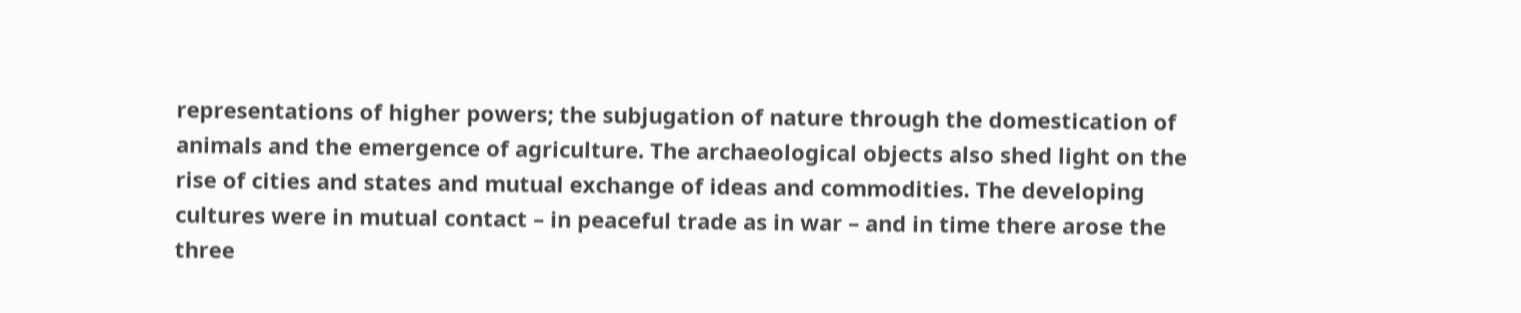representations of higher powers; the subjugation of nature through the domestication of animals and the emergence of agriculture. The archaeological objects also shed light on the rise of cities and states and mutual exchange of ideas and commodities. The developing cultures were in mutual contact – in peaceful trade as in war – and in time there arose the three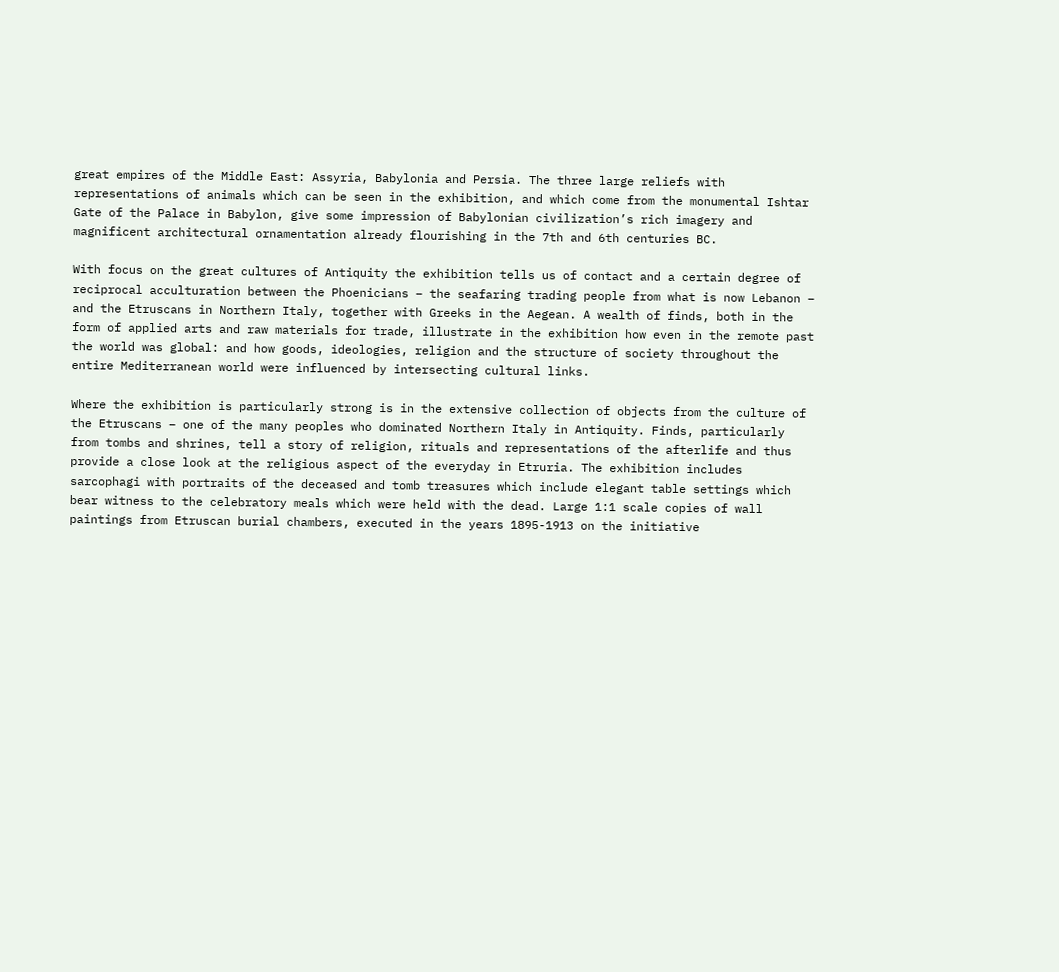great empires of the Middle East: Assyria, Babylonia and Persia. The three large reliefs with representations of animals which can be seen in the exhibition, and which come from the monumental Ishtar Gate of the Palace in Babylon, give some impression of Babylonian civilization’s rich imagery and magnificent architectural ornamentation already flourishing in the 7th and 6th centuries BC.

With focus on the great cultures of Antiquity the exhibition tells us of contact and a certain degree of reciprocal acculturation between the Phoenicians – the seafaring trading people from what is now Lebanon – and the Etruscans in Northern Italy, together with Greeks in the Aegean. A wealth of finds, both in the form of applied arts and raw materials for trade, illustrate in the exhibition how even in the remote past the world was global: and how goods, ideologies, religion and the structure of society throughout the entire Mediterranean world were influenced by intersecting cultural links.

Where the exhibition is particularly strong is in the extensive collection of objects from the culture of the Etruscans – one of the many peoples who dominated Northern Italy in Antiquity. Finds, particularly from tombs and shrines, tell a story of religion, rituals and representations of the afterlife and thus provide a close look at the religious aspect of the everyday in Etruria. The exhibition includes sarcophagi with portraits of the deceased and tomb treasures which include elegant table settings which bear witness to the celebratory meals which were held with the dead. Large 1:1 scale copies of wall paintings from Etruscan burial chambers, executed in the years 1895-1913 on the initiative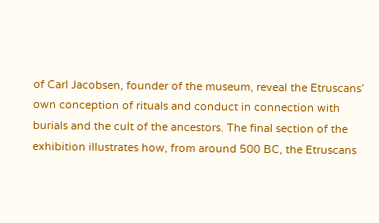of Carl Jacobsen, founder of the museum, reveal the Etruscans’ own conception of rituals and conduct in connection with burials and the cult of the ancestors. The final section of the exhibition illustrates how, from around 500 BC, the Etruscans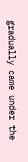gradually came under the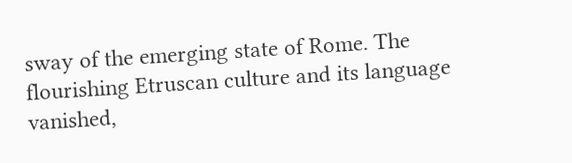sway of the emerging state of Rome. The flourishing Etruscan culture and its language vanished,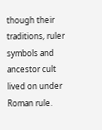though their traditions, ruler symbols and ancestor cult lived on under Roman rule.